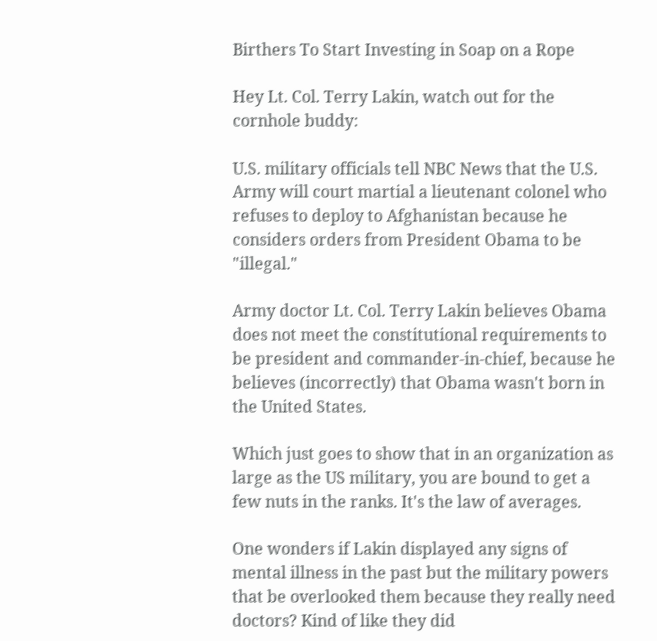Birthers To Start Investing in Soap on a Rope

Hey Lt. Col. Terry Lakin, watch out for the cornhole buddy:

U.S. military officials tell NBC News that the U.S. Army will court martial a lieutenant colonel who refuses to deploy to Afghanistan because he considers orders from President Obama to be "illegal."

Army doctor Lt. Col. Terry Lakin believes Obama does not meet the constitutional requirements to be president and commander-in-chief, because he believes (incorrectly) that Obama wasn't born in the United States.

Which just goes to show that in an organization as large as the US military, you are bound to get a few nuts in the ranks. It's the law of averages.

One wonders if Lakin displayed any signs of mental illness in the past but the military powers that be overlooked them because they really need doctors? Kind of like they did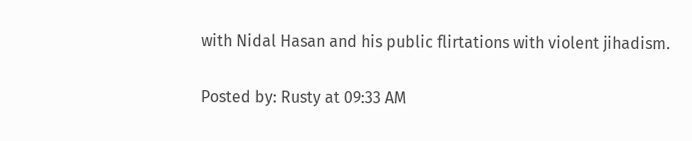with Nidal Hasan and his public flirtations with violent jihadism.

Posted by: Rusty at 09:33 AM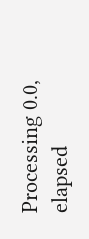Processing 0.0, elapsed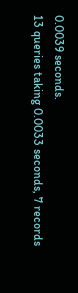0.0039 seconds.
13 queries taking 0.0033 seconds, 7 records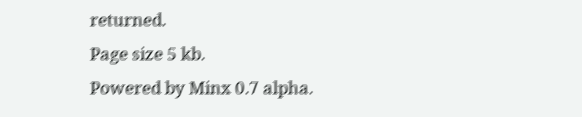returned.
Page size 5 kb.
Powered by Minx 0.7 alpha.